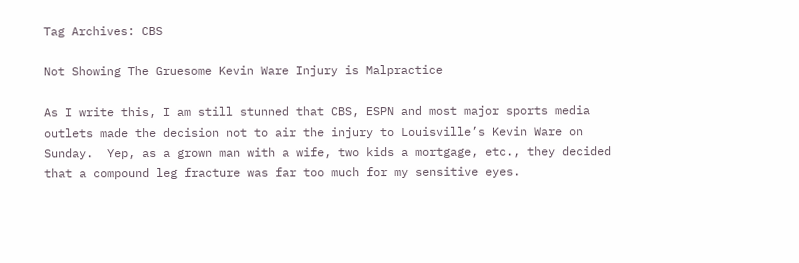Tag Archives: CBS

Not Showing The Gruesome Kevin Ware Injury is Malpractice

As I write this, I am still stunned that CBS, ESPN and most major sports media outlets made the decision not to air the injury to Louisville’s Kevin Ware on Sunday.  Yep, as a grown man with a wife, two kids a mortgage, etc., they decided that a compound leg fracture was far too much for my sensitive eyes.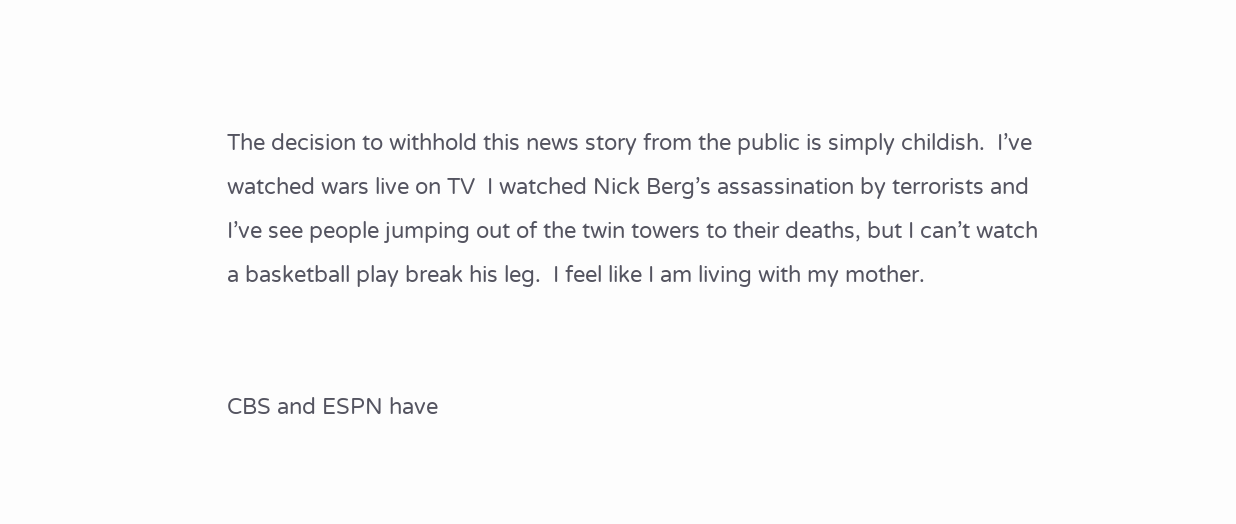The decision to withhold this news story from the public is simply childish.  I’ve watched wars live on TV  I watched Nick Berg’s assassination by terrorists and I’ve see people jumping out of the twin towers to their deaths, but I can’t watch a basketball play break his leg.  I feel like I am living with my mother.


CBS and ESPN have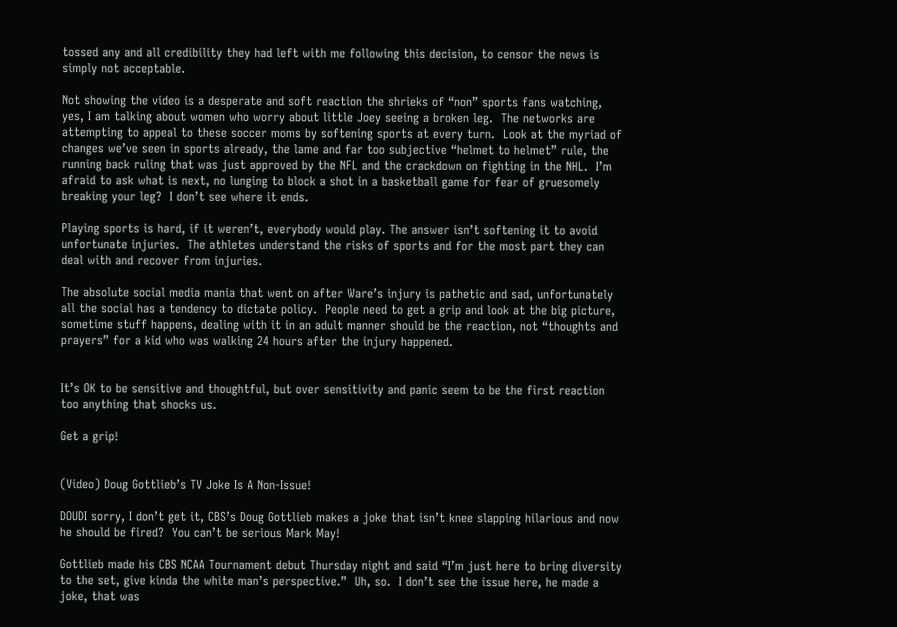tossed any and all credibility they had left with me following this decision, to censor the news is simply not acceptable.

Not showing the video is a desperate and soft reaction the shrieks of “non” sports fans watching, yes, I am talking about women who worry about little Joey seeing a broken leg.  The networks are attempting to appeal to these soccer moms by softening sports at every turn.  Look at the myriad of changes we’ve seen in sports already, the lame and far too subjective “helmet to helmet” rule, the running back ruling that was just approved by the NFL and the crackdown on fighting in the NHL.  I’m afraid to ask what is next, no lunging to block a shot in a basketball game for fear of gruesomely breaking your leg?  I don’t see where it ends.

Playing sports is hard, if it weren’t, everybody would play. The answer isn’t softening it to avoid unfortunate injuries.  The athletes understand the risks of sports and for the most part they can deal with and recover from injuries.

The absolute social media mania that went on after Ware’s injury is pathetic and sad, unfortunately all the social has a tendency to dictate policy.  People need to get a grip and look at the big picture, sometime stuff happens, dealing with it in an adult manner should be the reaction, not “thoughts and prayers” for a kid who was walking 24 hours after the injury happened.


It’s OK to be sensitive and thoughtful, but over sensitivity and panic seem to be the first reaction too anything that shocks us.

Get a grip!


(Video) Doug Gottlieb’s TV Joke Is A Non-Issue!

DOUDI sorry, I don’t get it, CBS’s Doug Gottlieb makes a joke that isn’t knee slapping hilarious and now he should be fired?  You can’t be serious Mark May!

Gottlieb made his CBS NCAA Tournament debut Thursday night and said “I’m just here to bring diversity to the set, give kinda the white man’s perspective.”  Uh, so.  I don’t see the issue here, he made a joke, that was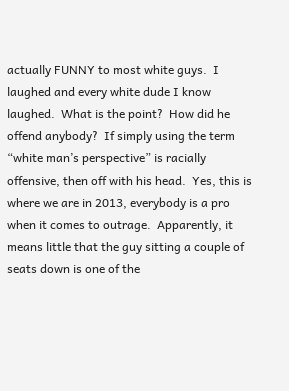actually FUNNY to most white guys.  I laughed and every white dude I know laughed.  What is the point?  How did he offend anybody?  If simply using the term “white man’s perspective” is racially offensive, then off with his head.  Yes, this is where we are in 2013, everybody is a pro when it comes to outrage.  Apparently, it means little that the guy sitting a couple of seats down is one of the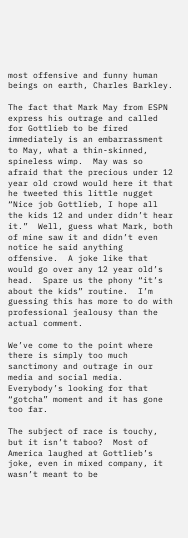most offensive and funny human beings on earth, Charles Barkley.

The fact that Mark May from ESPN express his outrage and called for Gottlieb to be fired immediately is an embarrassment to May, what a thin-skinned, spineless wimp.  May was so afraid that the precious under 12 year old crowd would here it that he tweeted this little nugget “Nice job Gottlieb, I hope all the kids 12 and under didn’t hear it.”  Well, guess what Mark, both of mine saw it and didn’t even notice he said anything offensive.  A joke like that would go over any 12 year old’s head.  Spare us the phony “it’s about the kids” routine.  I’m guessing this has more to do with professional jealousy than the actual comment.

We’ve come to the point where there is simply too much sanctimony and outrage in our media and social media.  Everybody’s looking for that “gotcha” moment and it has gone too far.

The subject of race is touchy, but it isn’t taboo?  Most of America laughed at Gottlieb’s joke, even in mixed company, it wasn’t meant to be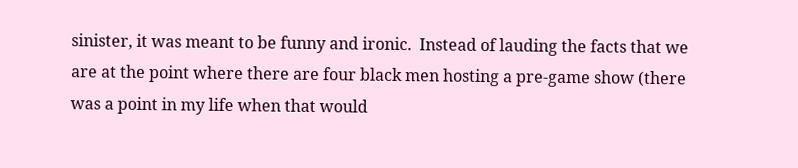sinister, it was meant to be funny and ironic.  Instead of lauding the facts that we are at the point where there are four black men hosting a pre-game show (there was a point in my life when that would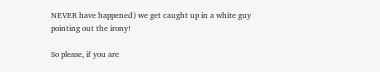NEVER have happened) we get caught up in a white guy pointing out the irony!

So please, if you are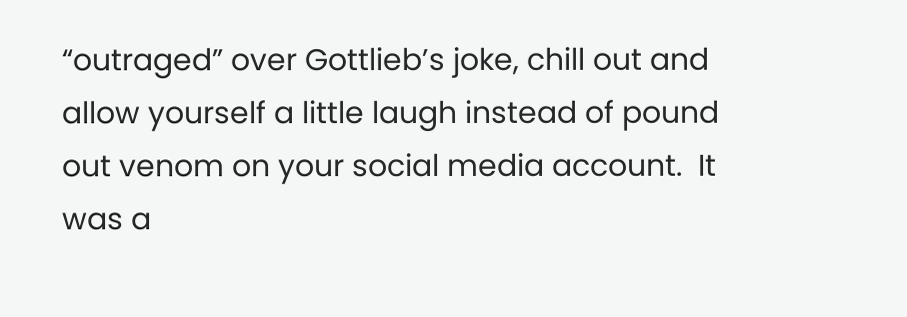“outraged” over Gottlieb’s joke, chill out and allow yourself a little laugh instead of pound out venom on your social media account.  It was a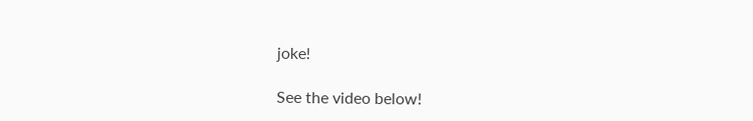joke!

See the video below!